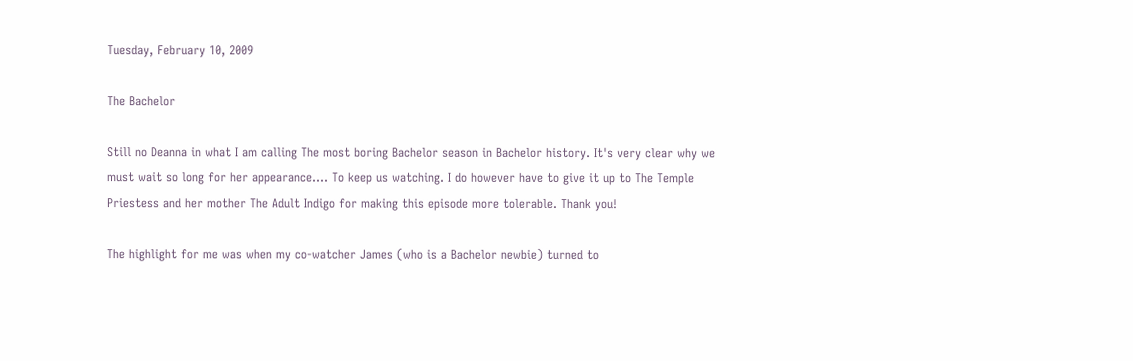Tuesday, February 10, 2009

The Bachelor

Still no Deanna in what I am calling The most boring Bachelor season in Bachelor history. It's very clear why we must wait so long for her appearance.... To keep us watching. I do however have to give it up to The Temple Priestess and her mother The Adult Indigo for making this episode more tolerable. Thank you!

The highlight for me was when my co-watcher James (who is a Bachelor newbie) turned to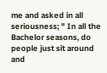me and asked in all seriousness; " In all the Bachelor seasons, do people just sit around and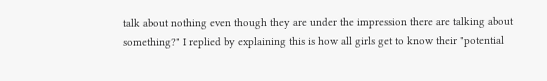talk about nothing even though they are under the impression there are talking about something?" I replied by explaining this is how all girls get to know their "potential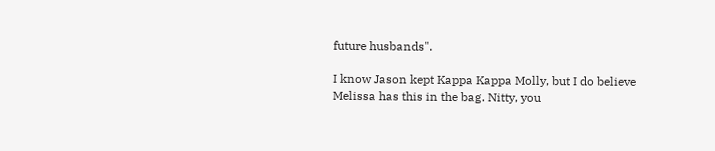future husbands".

I know Jason kept Kappa Kappa Molly, but I do believe Melissa has this in the bag. Nitty, you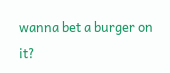wanna bet a burger on it?